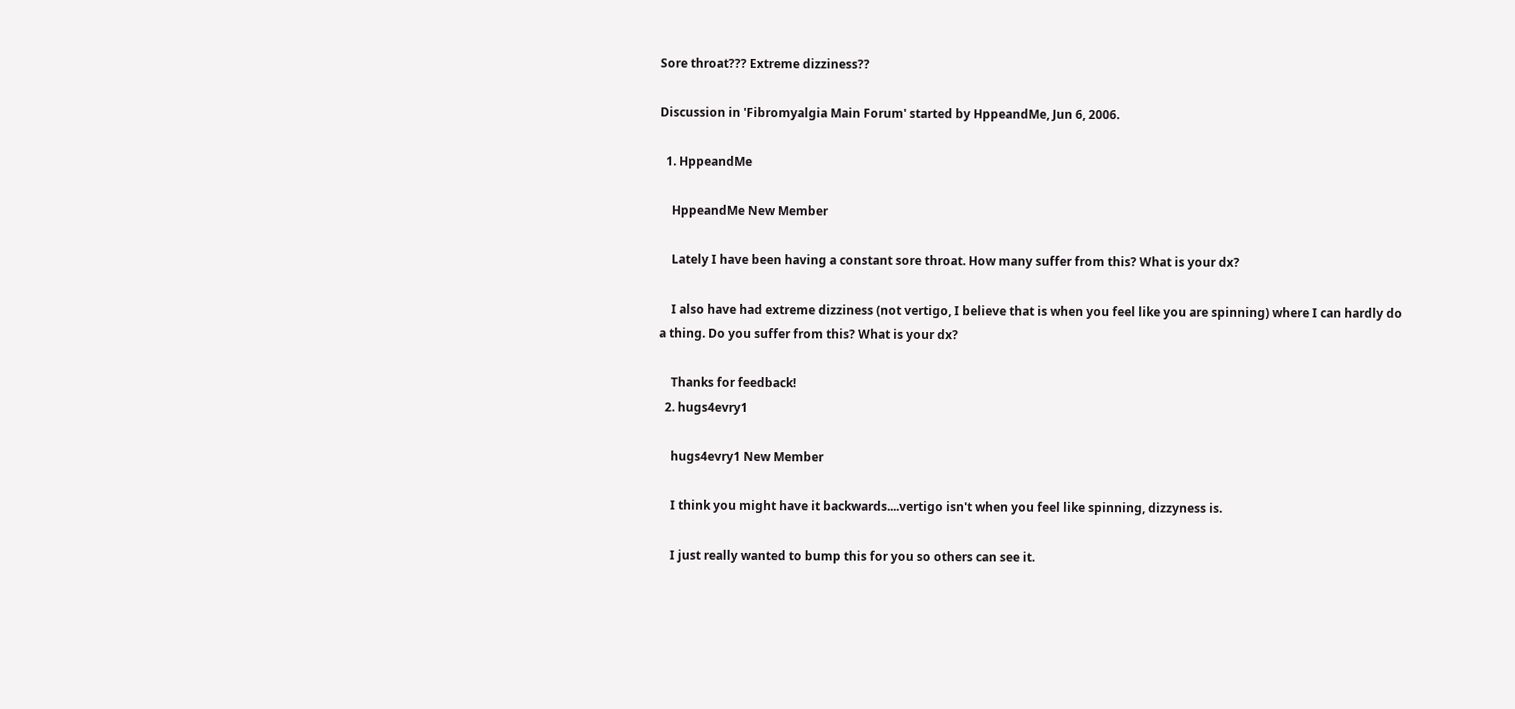Sore throat??? Extreme dizziness??

Discussion in 'Fibromyalgia Main Forum' started by HppeandMe, Jun 6, 2006.

  1. HppeandMe

    HppeandMe New Member

    Lately I have been having a constant sore throat. How many suffer from this? What is your dx?

    I also have had extreme dizziness (not vertigo, I believe that is when you feel like you are spinning) where I can hardly do a thing. Do you suffer from this? What is your dx?

    Thanks for feedback!
  2. hugs4evry1

    hugs4evry1 New Member

    I think you might have it backwards....vertigo isn't when you feel like spinning, dizzyness is.

    I just really wanted to bump this for you so others can see it.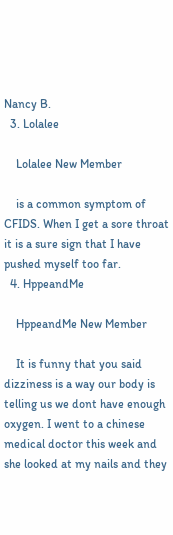Nancy B.
  3. Lolalee

    Lolalee New Member

    is a common symptom of CFIDS. When I get a sore throat it is a sure sign that I have pushed myself too far.
  4. HppeandMe

    HppeandMe New Member

    It is funny that you said dizziness is a way our body is telling us we dont have enough oxygen. I went to a chinese medical doctor this week and she looked at my nails and they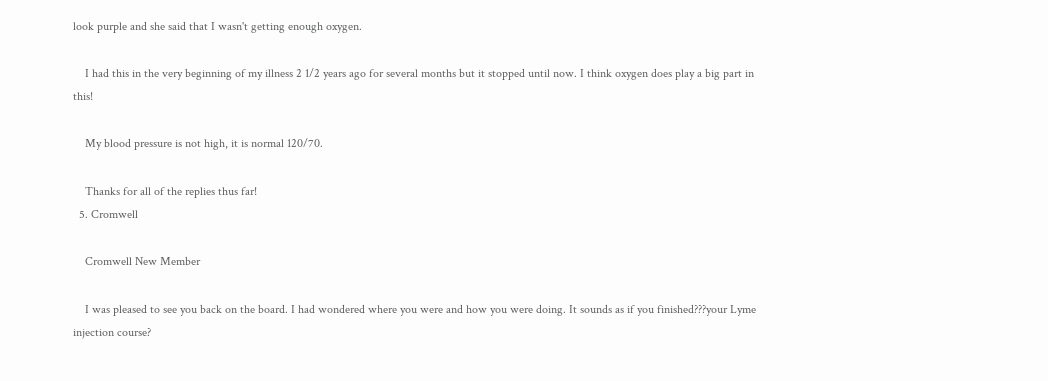look purple and she said that I wasn't getting enough oxygen.

    I had this in the very beginning of my illness 2 1/2 years ago for several months but it stopped until now. I think oxygen does play a big part in this!

    My blood pressure is not high, it is normal 120/70.

    Thanks for all of the replies thus far!
  5. Cromwell

    Cromwell New Member

    I was pleased to see you back on the board. I had wondered where you were and how you were doing. It sounds as if you finished???your Lyme injection course?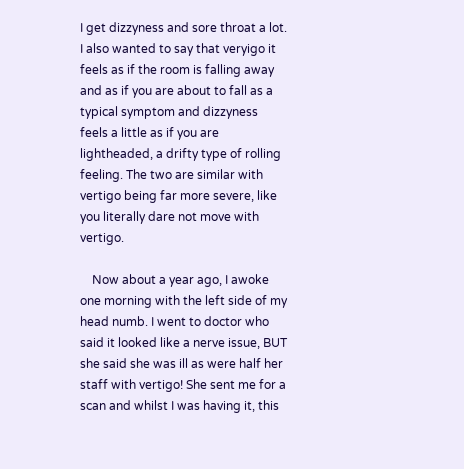I get dizzyness and sore throat a lot. I also wanted to say that veryigo it feels as if the room is falling away and as if you are about to fall as a typical symptom and dizzyness feels a little as if you are lightheaded, a drifty type of rolling feeling. The two are similar with vertigo being far more severe, like you literally dare not move with vertigo.

    Now about a year ago, I awoke one morning with the left side of my head numb. I went to doctor who said it looked like a nerve issue, BUT she said she was ill as were half her staff with vertigo! She sent me for a scan and whilst I was having it, this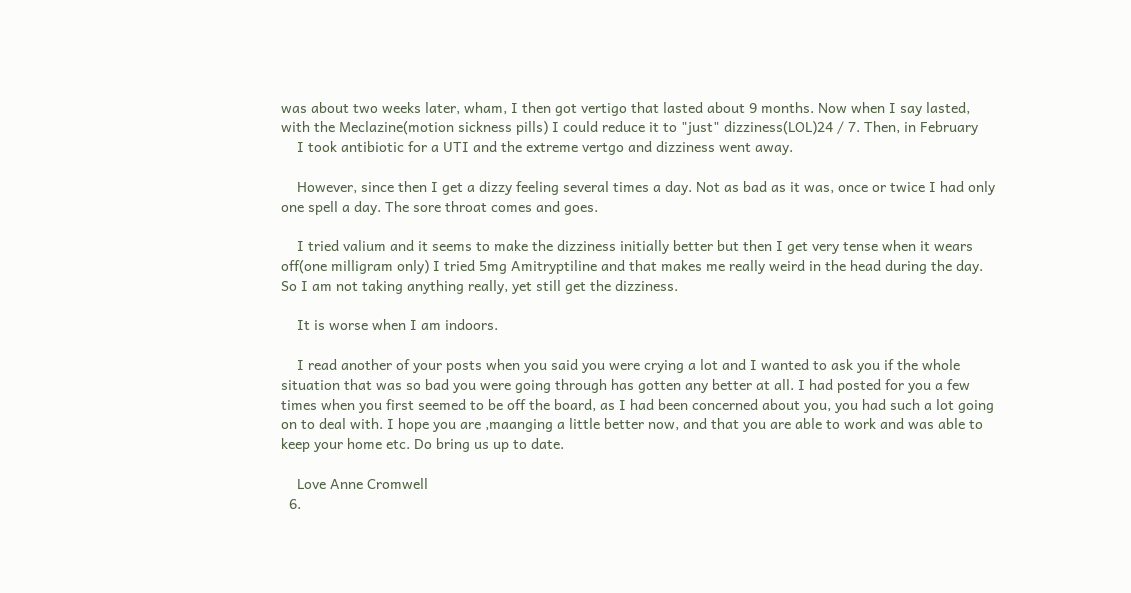was about two weeks later, wham, I then got vertigo that lasted about 9 months. Now when I say lasted, with the Meclazine(motion sickness pills) I could reduce it to "just" dizziness(LOL)24 / 7. Then, in February
    I took antibiotic for a UTI and the extreme vertgo and dizziness went away.

    However, since then I get a dizzy feeling several times a day. Not as bad as it was, once or twice I had only one spell a day. The sore throat comes and goes.

    I tried valium and it seems to make the dizziness initially better but then I get very tense when it wears off(one milligram only) I tried 5mg Amitryptiline and that makes me really weird in the head during the day. So I am not taking anything really, yet still get the dizziness.

    It is worse when I am indoors.

    I read another of your posts when you said you were crying a lot and I wanted to ask you if the whole situation that was so bad you were going through has gotten any better at all. I had posted for you a few times when you first seemed to be off the board, as I had been concerned about you, you had such a lot going on to deal with. I hope you are ,maanging a little better now, and that you are able to work and was able to keep your home etc. Do bring us up to date.

    Love Anne Cromwell
  6.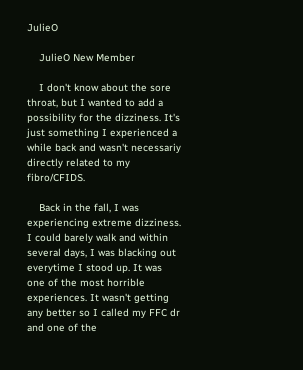JulieO

    JulieO New Member

    I don't know about the sore throat, but I wanted to add a possibility for the dizziness. It's just something I experienced a while back and wasn't necessariy directly related to my fibro/CFIDS.

    Back in the fall, I was experiencing extreme dizziness. I could barely walk and within several days, I was blacking out everytime I stood up. It was one of the most horrible experiences. It wasn't getting any better so I called my FFC dr and one of the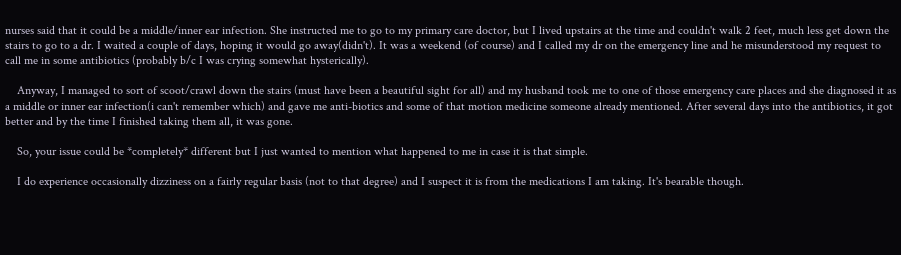nurses said that it could be a middle/inner ear infection. She instructed me to go to my primary care doctor, but I lived upstairs at the time and couldn't walk 2 feet, much less get down the stairs to go to a dr. I waited a couple of days, hoping it would go away(didn't). It was a weekend (of course) and I called my dr on the emergency line and he misunderstood my request to call me in some antibiotics (probably b/c I was crying somewhat hysterically).

    Anyway, I managed to sort of scoot/crawl down the stairs (must have been a beautiful sight for all) and my husband took me to one of those emergency care places and she diagnosed it as a middle or inner ear infection(i can't remember which) and gave me anti-biotics and some of that motion medicine someone already mentioned. After several days into the antibiotics, it got better and by the time I finished taking them all, it was gone.

    So, your issue could be *completely* different but I just wanted to mention what happened to me in case it is that simple.

    I do experience occasionally dizziness on a fairly regular basis (not to that degree) and I suspect it is from the medications I am taking. It's bearable though.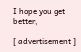I hope you get better,

[ advertisement ]